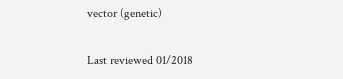vector (genetic)

Last reviewed 01/2018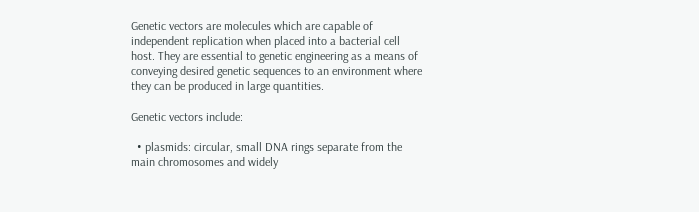Genetic vectors are molecules which are capable of independent replication when placed into a bacterial cell host. They are essential to genetic engineering as a means of conveying desired genetic sequences to an environment where they can be produced in large quantities.

Genetic vectors include:

  • plasmids: circular, small DNA rings separate from the main chromosomes and widely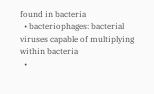found in bacteria
  • bacteriophages: bacterial viruses capable of multiplying within bacteria
  •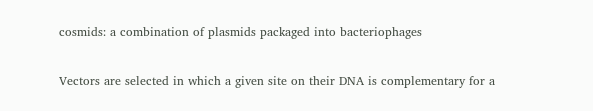cosmids: a combination of plasmids packaged into bacteriophages

Vectors are selected in which a given site on their DNA is complementary for a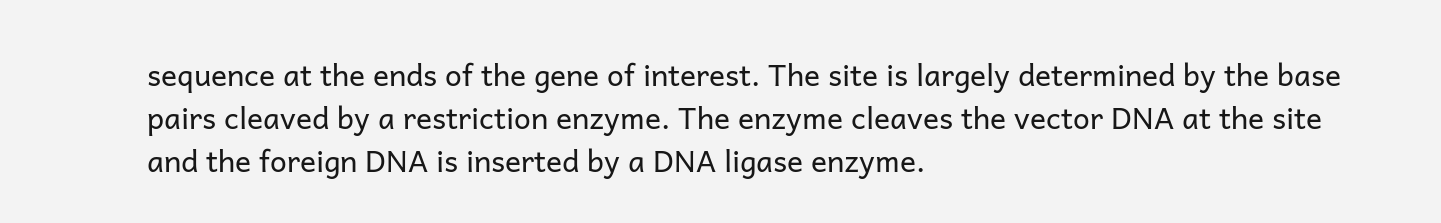sequence at the ends of the gene of interest. The site is largely determined by the base pairs cleaved by a restriction enzyme. The enzyme cleaves the vector DNA at the site and the foreign DNA is inserted by a DNA ligase enzyme.